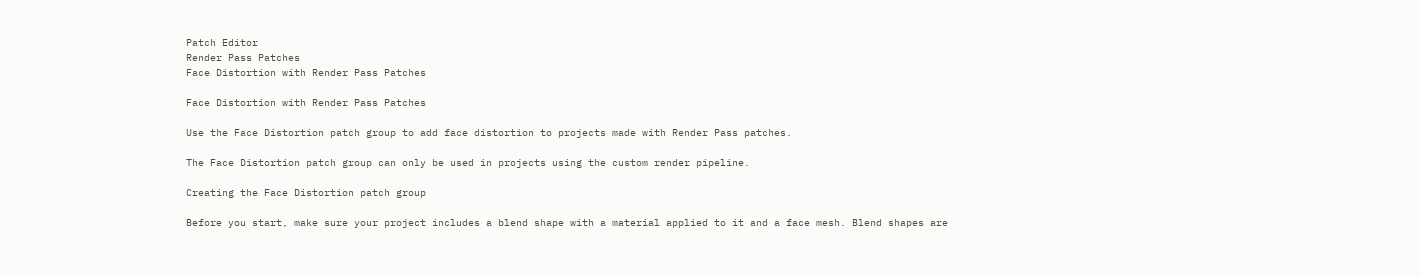Patch Editor
Render Pass Patches
Face Distortion with Render Pass Patches

Face Distortion with Render Pass Patches

Use the Face Distortion patch group to add face distortion to projects made with Render Pass patches.

The Face Distortion patch group can only be used in projects using the custom render pipeline.

Creating the Face Distortion patch group

Before you start, make sure your project includes a blend shape with a material applied to it and a face mesh. Blend shapes are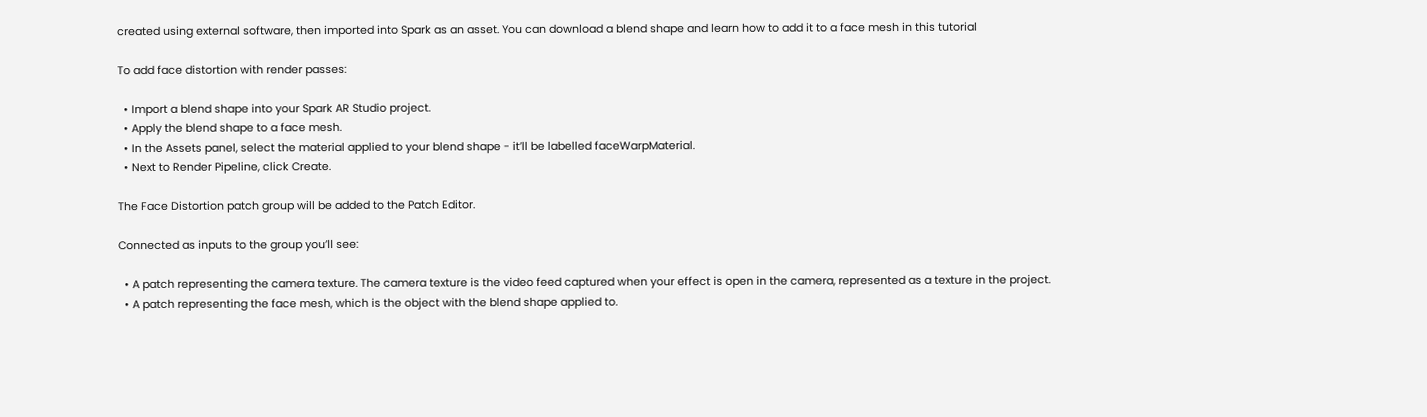created using external software, then imported into Spark as an asset. You can download a blend shape and learn how to add it to a face mesh in this tutorial

To add face distortion with render passes:

  • Import a blend shape into your Spark AR Studio project.
  • Apply the blend shape to a face mesh.
  • In the Assets panel, select the material applied to your blend shape - it’ll be labelled faceWarpMaterial.
  • Next to Render Pipeline, click Create.

The Face Distortion patch group will be added to the Patch Editor.

Connected as inputs to the group you’ll see:

  • A patch representing the camera texture. The camera texture is the video feed captured when your effect is open in the camera, represented as a texture in the project.
  • A patch representing the face mesh, which is the object with the blend shape applied to.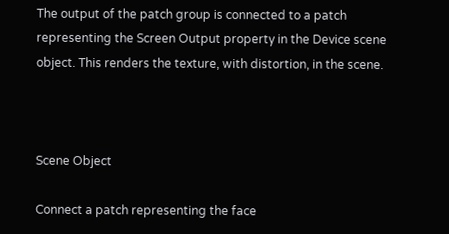The output of the patch group is connected to a patch representing the Screen Output property in the Device scene object. This renders the texture, with distortion, in the scene.



Scene Object

Connect a patch representing the face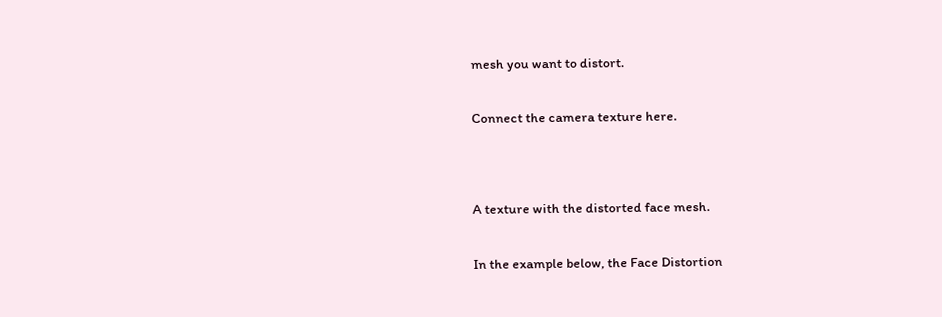mesh you want to distort.


Connect the camera texture here.




A texture with the distorted face mesh.


In the example below, the Face Distortion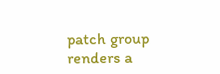patch group renders a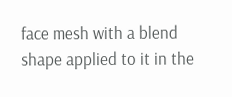face mesh with a blend shape applied to it in the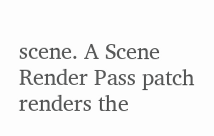scene. A Scene Render Pass patch renders the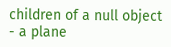children of a null object - a plane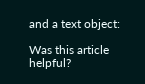and a text object:

Was this article helpful?